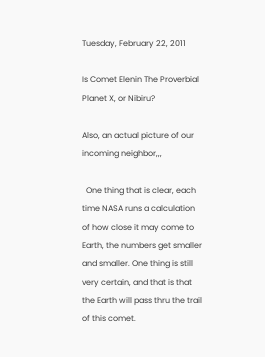Tuesday, February 22, 2011

Is Comet Elenin The Proverbial Planet X, or Nibiru?

Also, an actual picture of our incoming neighbor,,,

  One thing that is clear, each time NASA runs a calculation of how close it may come to Earth, the numbers get smaller and smaller. One thing is still very certain, and that is that the Earth will pass thru the trail of this comet.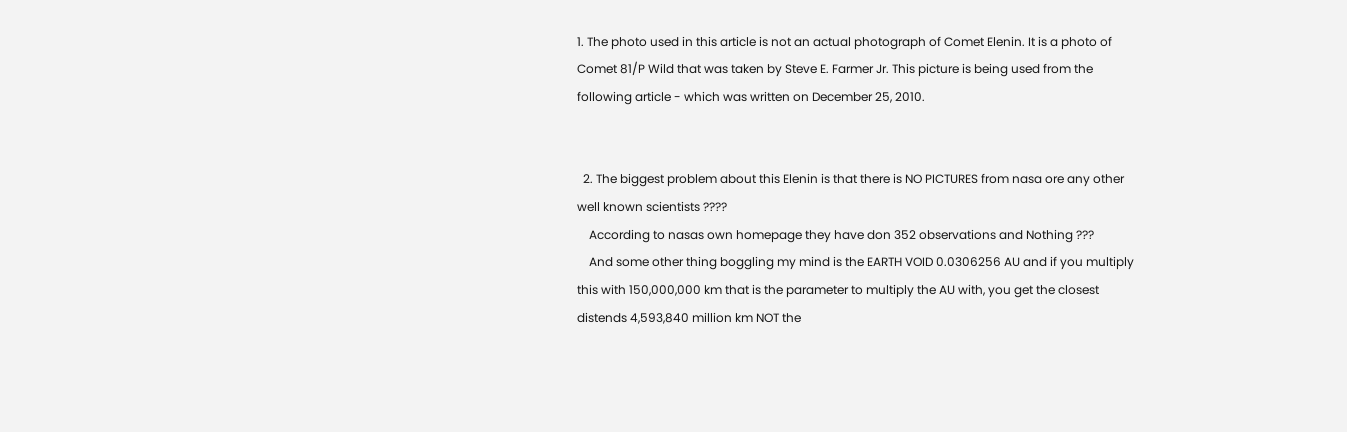1. The photo used in this article is not an actual photograph of Comet Elenin. It is a photo of Comet 81/P Wild that was taken by Steve E. Farmer Jr. This picture is being used from the following article - which was written on December 25, 2010.


  2. The biggest problem about this Elenin is that there is NO PICTURES from nasa ore any other well known scientists ????
    According to nasas own homepage they have don 352 observations and Nothing ???
    And some other thing boggling my mind is the EARTH VOID 0.0306256 AU and if you multiply this with 150,000,000 km that is the parameter to multiply the AU with, you get the closest distends 4,593,840 million km NOT the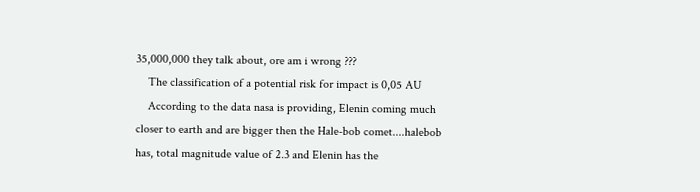35,000,000 they talk about, ore am i wrong ???
    The classification of a potential risk for impact is 0,05 AU
    According to the data nasa is providing, Elenin coming much closer to earth and are bigger then the Hale-bob comet....halebob has, total magnitude value of 2.3 and Elenin has the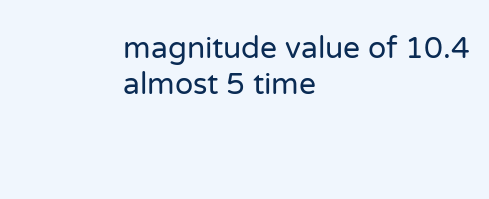magnitude value of 10.4 almost 5 time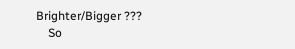Brighter/Bigger ???
    So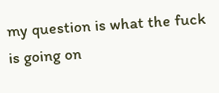my question is what the fuck is going on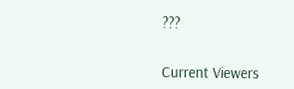???


Current Viewers